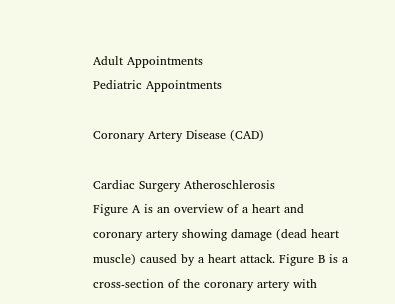Adult Appointments
Pediatric Appointments

Coronary Artery Disease (CAD)

Cardiac Surgery Atheroschlerosis
Figure A is an overview of a heart and coronary artery showing damage (dead heart muscle) caused by a heart attack. Figure B is a cross-section of the coronary artery with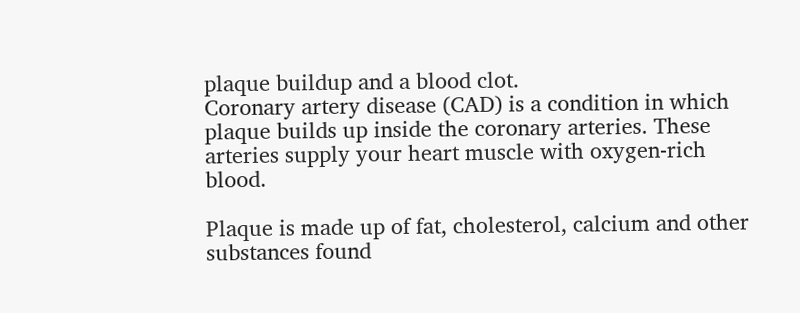plaque buildup and a blood clot.
Coronary artery disease (CAD) is a condition in which plaque builds up inside the coronary arteries. These arteries supply your heart muscle with oxygen-rich blood.

Plaque is made up of fat, cholesterol, calcium and other substances found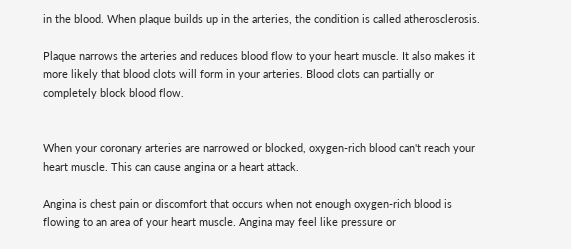in the blood. When plaque builds up in the arteries, the condition is called atherosclerosis.

Plaque narrows the arteries and reduces blood flow to your heart muscle. It also makes it more likely that blood clots will form in your arteries. Blood clots can partially or completely block blood flow.


When your coronary arteries are narrowed or blocked, oxygen-rich blood can't reach your heart muscle. This can cause angina or a heart attack.

Angina is chest pain or discomfort that occurs when not enough oxygen-rich blood is flowing to an area of your heart muscle. Angina may feel like pressure or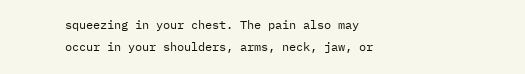squeezing in your chest. The pain also may occur in your shoulders, arms, neck, jaw, or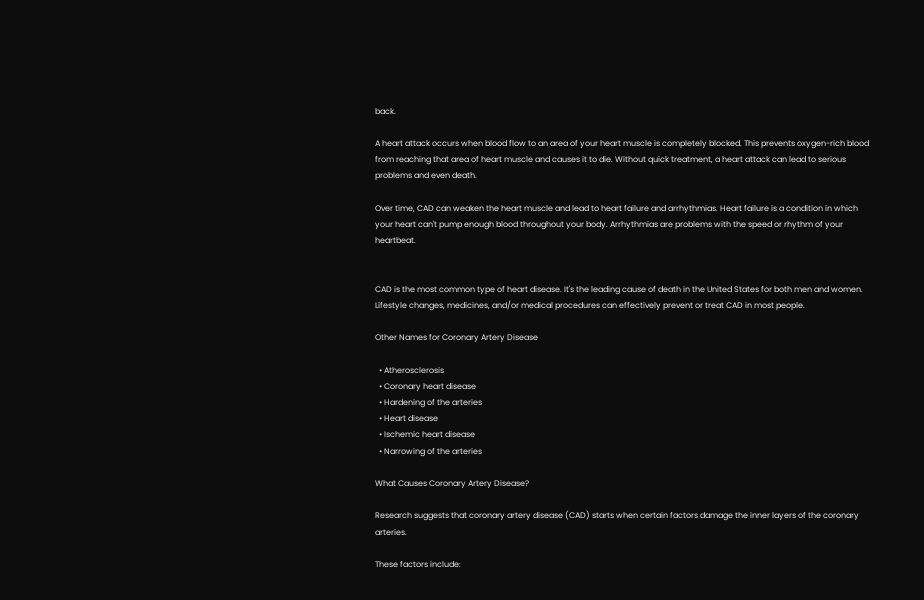back.

A heart attack occurs when blood flow to an area of your heart muscle is completely blocked. This prevents oxygen-rich blood from reaching that area of heart muscle and causes it to die. Without quick treatment, a heart attack can lead to serious problems and even death.

Over time, CAD can weaken the heart muscle and lead to heart failure and arrhythmias. Heart failure is a condition in which your heart can't pump enough blood throughout your body. Arrhythmias are problems with the speed or rhythm of your heartbeat.


CAD is the most common type of heart disease. It's the leading cause of death in the United States for both men and women. Lifestyle changes, medicines, and/or medical procedures can effectively prevent or treat CAD in most people.

Other Names for Coronary Artery Disease

  • Atherosclerosis
  • Coronary heart disease
  • Hardening of the arteries
  • Heart disease
  • Ischemic heart disease
  • Narrowing of the arteries

What Causes Coronary Artery Disease?

Research suggests that coronary artery disease (CAD) starts when certain factors damage the inner layers of the coronary arteries.

These factors include: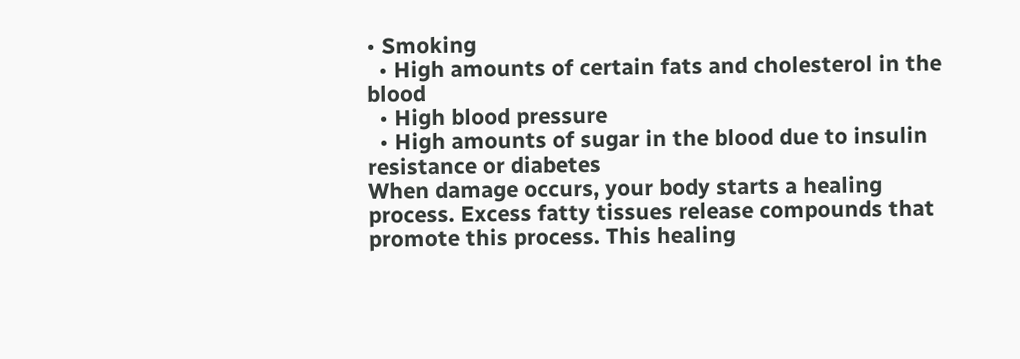• Smoking
  • High amounts of certain fats and cholesterol in the blood
  • High blood pressure
  • High amounts of sugar in the blood due to insulin resistance or diabetes
When damage occurs, your body starts a healing process. Excess fatty tissues release compounds that promote this process. This healing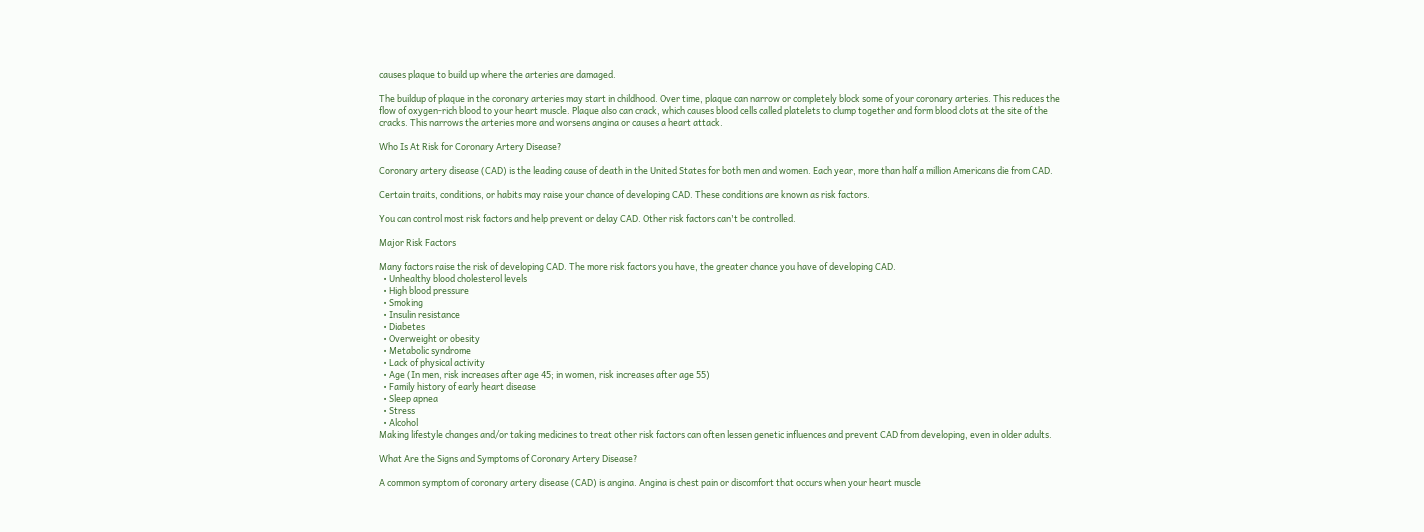causes plaque to build up where the arteries are damaged.

The buildup of plaque in the coronary arteries may start in childhood. Over time, plaque can narrow or completely block some of your coronary arteries. This reduces the flow of oxygen-rich blood to your heart muscle. Plaque also can crack, which causes blood cells called platelets to clump together and form blood clots at the site of the cracks. This narrows the arteries more and worsens angina or causes a heart attack.

Who Is At Risk for Coronary Artery Disease?

Coronary artery disease (CAD) is the leading cause of death in the United States for both men and women. Each year, more than half a million Americans die from CAD.

Certain traits, conditions, or habits may raise your chance of developing CAD. These conditions are known as risk factors.

You can control most risk factors and help prevent or delay CAD. Other risk factors can't be controlled.

Major Risk Factors

Many factors raise the risk of developing CAD. The more risk factors you have, the greater chance you have of developing CAD.
  • Unhealthy blood cholesterol levels
  • High blood pressure
  • Smoking
  • Insulin resistance
  • Diabetes
  • Overweight or obesity
  • Metabolic syndrome
  • Lack of physical activity
  • Age (In men, risk increases after age 45; in women, risk increases after age 55)
  • Family history of early heart disease
  • Sleep apnea
  • Stress
  • Alcohol
Making lifestyle changes and/or taking medicines to treat other risk factors can often lessen genetic influences and prevent CAD from developing, even in older adults.

What Are the Signs and Symptoms of Coronary Artery Disease?

A common symptom of coronary artery disease (CAD) is angina. Angina is chest pain or discomfort that occurs when your heart muscle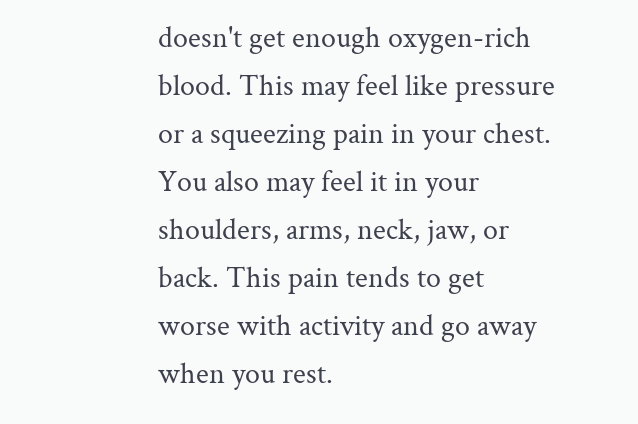doesn't get enough oxygen-rich blood. This may feel like pressure or a squeezing pain in your chest. You also may feel it in your shoulders, arms, neck, jaw, or back. This pain tends to get worse with activity and go away when you rest.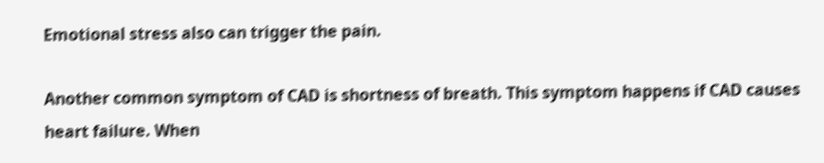Emotional stress also can trigger the pain.

Another common symptom of CAD is shortness of breath. This symptom happens if CAD causes heart failure. When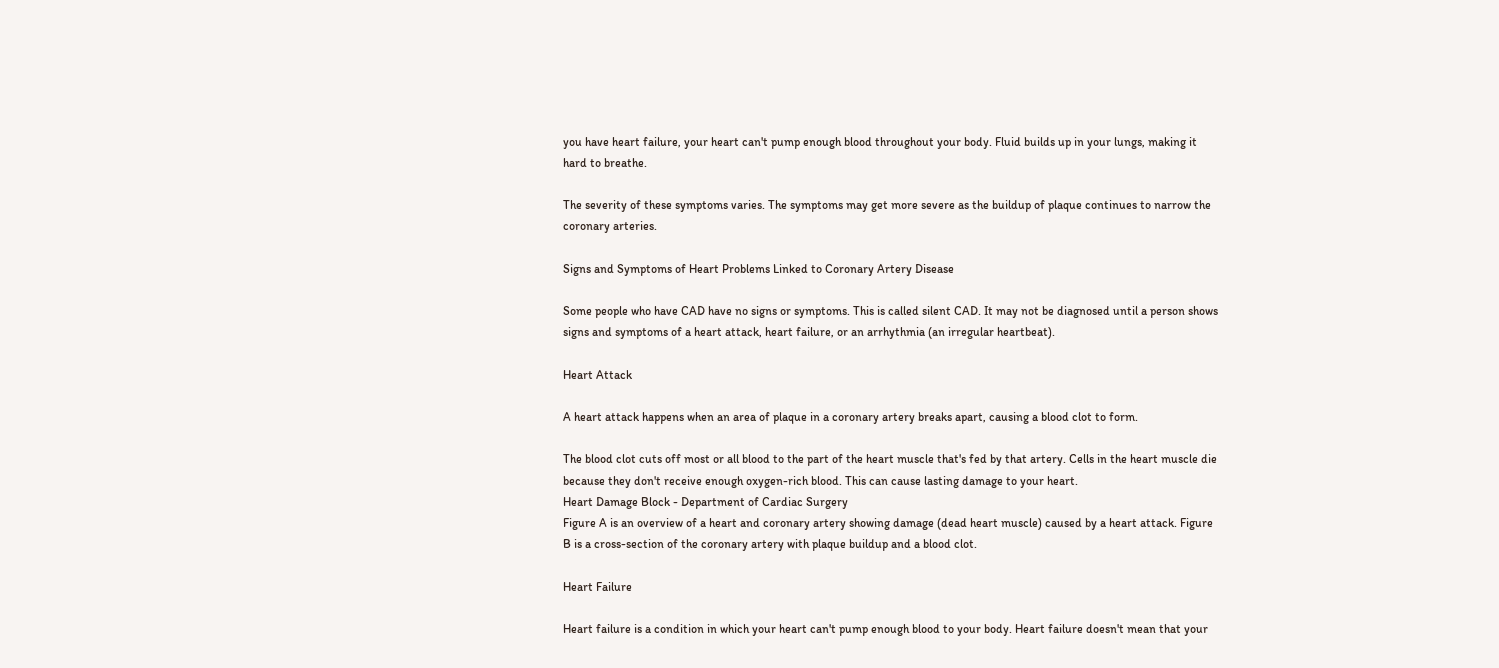you have heart failure, your heart can't pump enough blood throughout your body. Fluid builds up in your lungs, making it hard to breathe.

The severity of these symptoms varies. The symptoms may get more severe as the buildup of plaque continues to narrow the coronary arteries.

Signs and Symptoms of Heart Problems Linked to Coronary Artery Disease

Some people who have CAD have no signs or symptoms. This is called silent CAD. It may not be diagnosed until a person shows signs and symptoms of a heart attack, heart failure, or an arrhythmia (an irregular heartbeat).

Heart Attack

A heart attack happens when an area of plaque in a coronary artery breaks apart, causing a blood clot to form.

The blood clot cuts off most or all blood to the part of the heart muscle that's fed by that artery. Cells in the heart muscle die because they don't receive enough oxygen-rich blood. This can cause lasting damage to your heart.
Heart Damage Block - Department of Cardiac Surgery
Figure A is an overview of a heart and coronary artery showing damage (dead heart muscle) caused by a heart attack. Figure B is a cross-section of the coronary artery with plaque buildup and a blood clot.

Heart Failure

Heart failure is a condition in which your heart can't pump enough blood to your body. Heart failure doesn't mean that your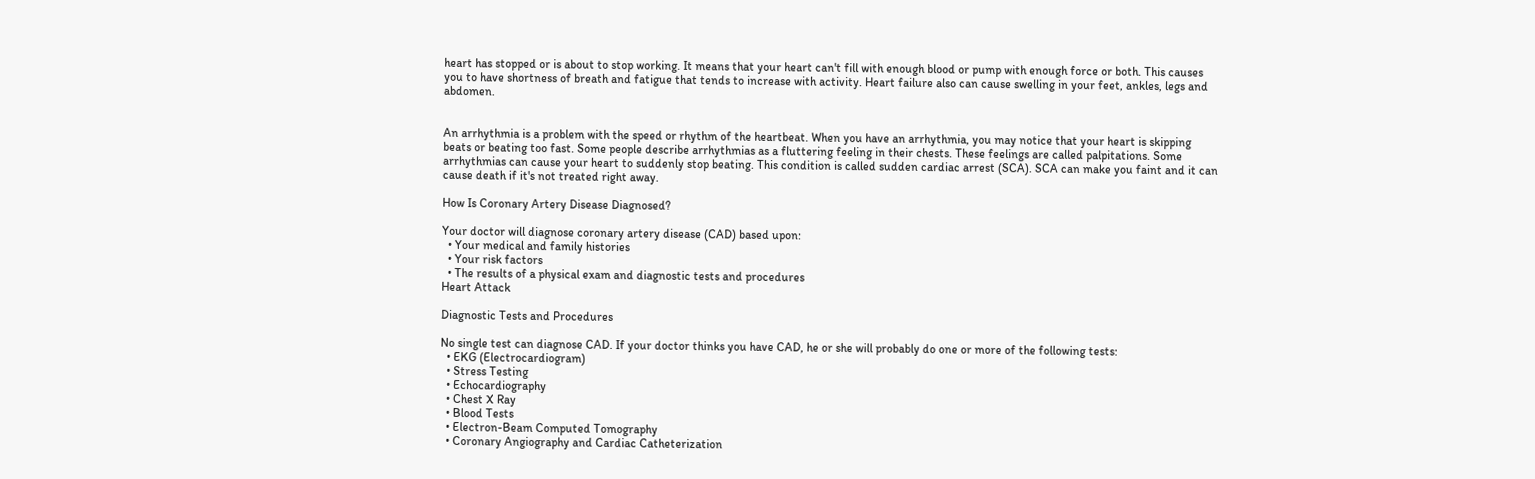heart has stopped or is about to stop working. It means that your heart can't fill with enough blood or pump with enough force or both. This causes you to have shortness of breath and fatigue that tends to increase with activity. Heart failure also can cause swelling in your feet, ankles, legs and abdomen.


An arrhythmia is a problem with the speed or rhythm of the heartbeat. When you have an arrhythmia, you may notice that your heart is skipping beats or beating too fast. Some people describe arrhythmias as a fluttering feeling in their chests. These feelings are called palpitations. Some arrhythmias can cause your heart to suddenly stop beating. This condition is called sudden cardiac arrest (SCA). SCA can make you faint and it can cause death if it's not treated right away.

How Is Coronary Artery Disease Diagnosed?

Your doctor will diagnose coronary artery disease (CAD) based upon:
  • Your medical and family histories
  • Your risk factors
  • The results of a physical exam and diagnostic tests and procedures
Heart Attack

Diagnostic Tests and Procedures

No single test can diagnose CAD. If your doctor thinks you have CAD, he or she will probably do one or more of the following tests:
  • EKG (Electrocardiogram)
  • Stress Testing
  • Echocardiography
  • Chest X Ray
  • Blood Tests
  • Electron-Beam Computed Tomography
  • Coronary Angiography and Cardiac Catheterization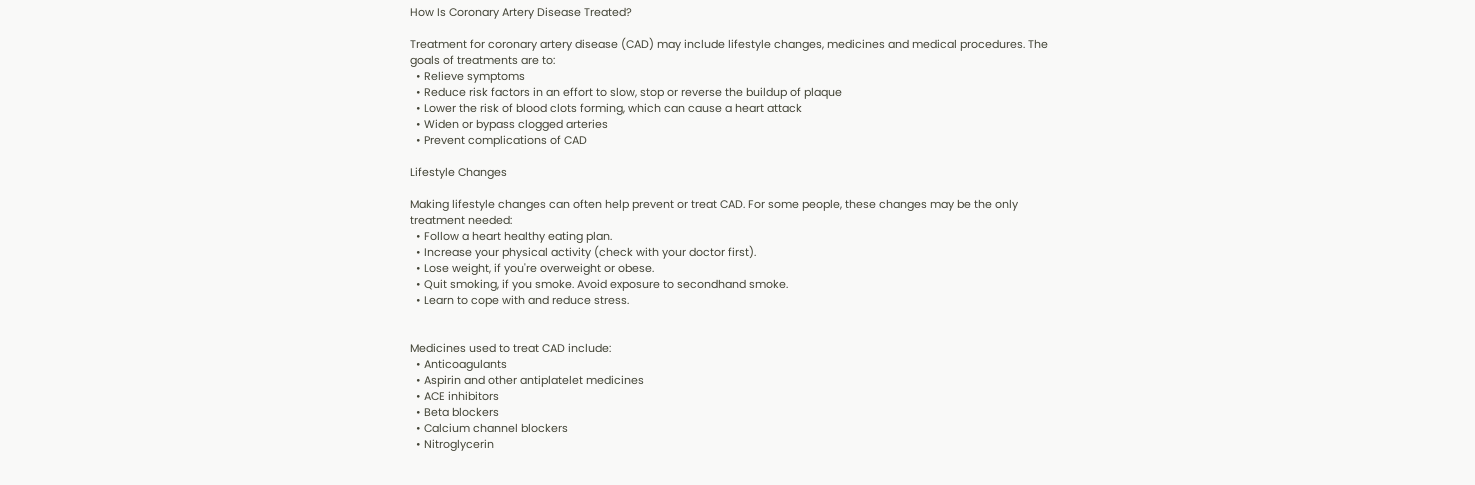How Is Coronary Artery Disease Treated?

Treatment for coronary artery disease (CAD) may include lifestyle changes, medicines and medical procedures. The goals of treatments are to:
  • Relieve symptoms
  • Reduce risk factors in an effort to slow, stop or reverse the buildup of plaque
  • Lower the risk of blood clots forming, which can cause a heart attack
  • Widen or bypass clogged arteries
  • Prevent complications of CAD

Lifestyle Changes

Making lifestyle changes can often help prevent or treat CAD. For some people, these changes may be the only treatment needed:
  • Follow a heart healthy eating plan.
  • Increase your physical activity (check with your doctor first).
  • Lose weight, if you're overweight or obese.
  • Quit smoking, if you smoke. Avoid exposure to secondhand smoke.
  • Learn to cope with and reduce stress.


Medicines used to treat CAD include:
  • Anticoagulants
  • Aspirin and other antiplatelet medicines
  • ACE inhibitors
  • Beta blockers
  • Calcium channel blockers
  • Nitroglycerin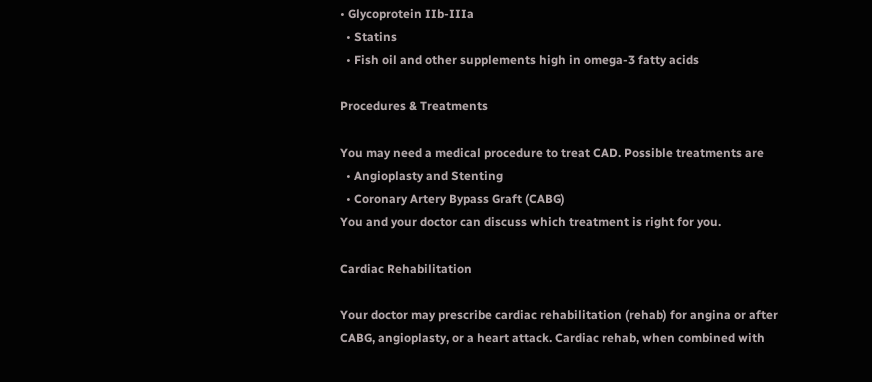• Glycoprotein IIb-IIIa
  • Statins
  • Fish oil and other supplements high in omega-3 fatty acids

Procedures & Treatments

You may need a medical procedure to treat CAD. Possible treatments are
  • Angioplasty and Stenting
  • Coronary Artery Bypass Graft (CABG)
You and your doctor can discuss which treatment is right for you.

Cardiac Rehabilitation

Your doctor may prescribe cardiac rehabilitation (rehab) for angina or after CABG, angioplasty, or a heart attack. Cardiac rehab, when combined with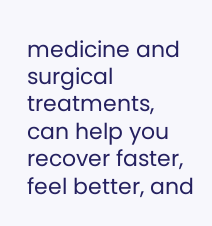medicine and surgical treatments, can help you recover faster, feel better, and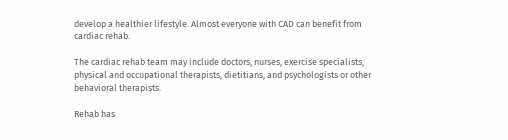develop a healthier lifestyle. Almost everyone with CAD can benefit from cardiac rehab.

The cardiac rehab team may include doctors, nurses, exercise specialists, physical and occupational therapists, dietitians, and psychologists or other behavioral therapists.

Rehab has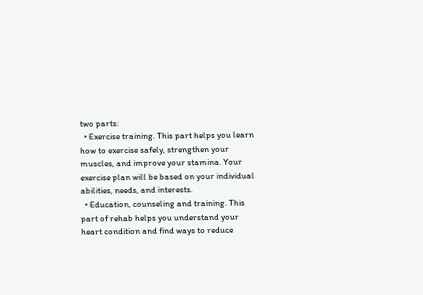two parts:
  • Exercise training. This part helps you learn how to exercise safely, strengthen your muscles, and improve your stamina. Your exercise plan will be based on your individual abilities, needs, and interests.
  • Education, counseling and training. This part of rehab helps you understand your heart condition and find ways to reduce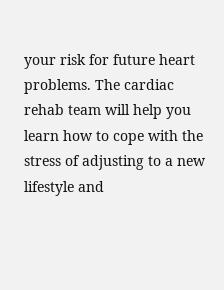your risk for future heart problems. The cardiac rehab team will help you learn how to cope with the stress of adjusting to a new lifestyle and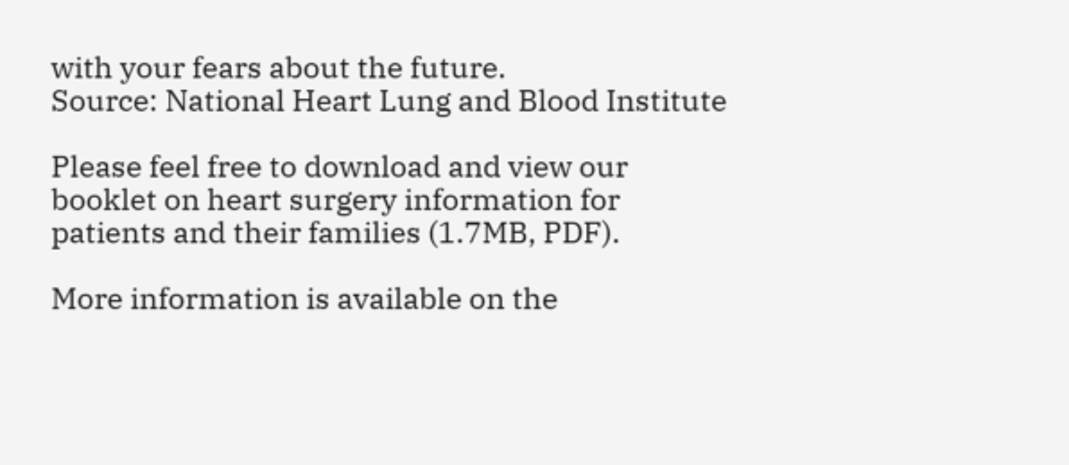with your fears about the future.
Source: National Heart Lung and Blood Institute

Please feel free to download and view our booklet on heart surgery information for patients and their families (1.7MB, PDF).

More information is available on the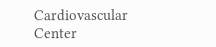Cardiovascular Center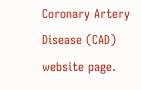Coronary Artery Disease (CAD) website page.